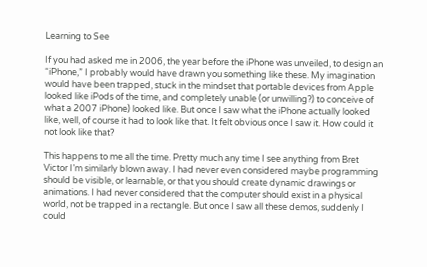Learning to See

If you had asked me in 2006, the year before the iPhone was unveiled, to design an “iPhone,” I probably would have drawn you something like these. My imagination would have been trapped, stuck in the mindset that portable devices from Apple looked like iPods of the time, and completely unable (or unwilling?) to conceive of what a 2007 iPhone) looked like. But once I saw what the iPhone actually looked like, well, of course it had to look like that. It felt obvious once I saw it. How could it not look like that?

This happens to me all the time. Pretty much any time I see anything from Bret Victor I’m similarly blown away. I had never even considered maybe programming should be visible, or learnable, or that you should create dynamic drawings or animations. I had never considered that the computer should exist in a physical world, not be trapped in a rectangle. But once I saw all these demos, suddenly I could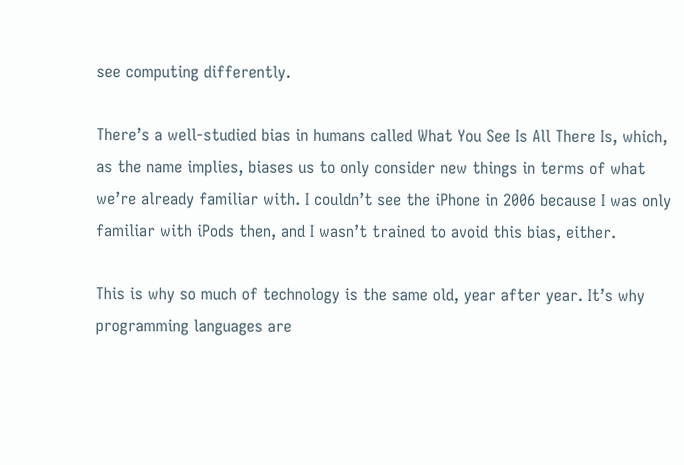see computing differently.

There’s a well-studied bias in humans called What You See Is All There Is, which, as the name implies, biases us to only consider new things in terms of what we’re already familiar with. I couldn’t see the iPhone in 2006 because I was only familiar with iPods then, and I wasn’t trained to avoid this bias, either.

This is why so much of technology is the same old, year after year. It’s why programming languages are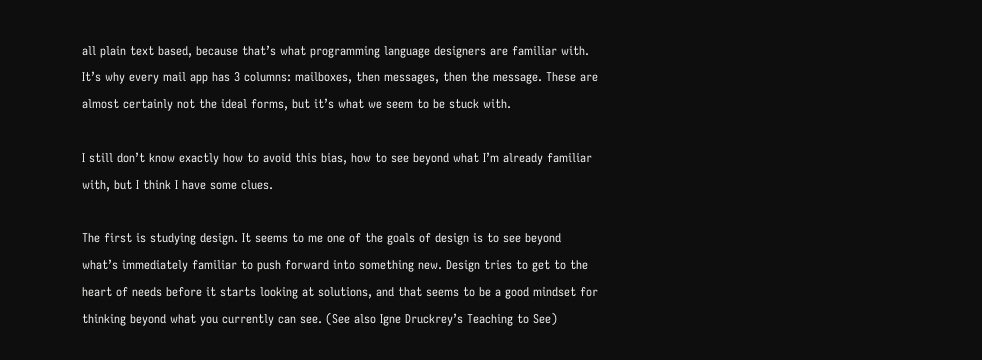all plain text based, because that’s what programming language designers are familiar with. It’s why every mail app has 3 columns: mailboxes, then messages, then the message. These are almost certainly not the ideal forms, but it’s what we seem to be stuck with.

I still don’t know exactly how to avoid this bias, how to see beyond what I’m already familiar with, but I think I have some clues.

The first is studying design. It seems to me one of the goals of design is to see beyond what’s immediately familiar to push forward into something new. Design tries to get to the heart of needs before it starts looking at solutions, and that seems to be a good mindset for thinking beyond what you currently can see. (See also Igne Druckrey’s Teaching to See)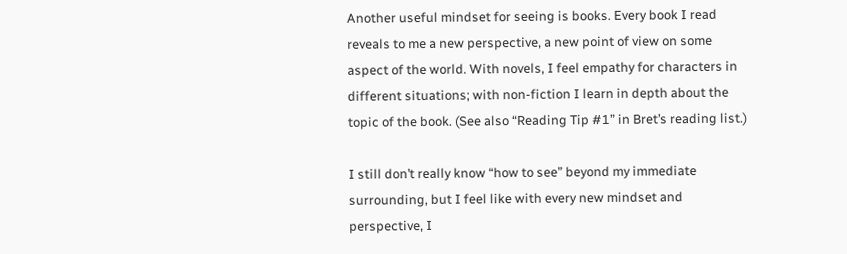Another useful mindset for seeing is books. Every book I read reveals to me a new perspective, a new point of view on some aspect of the world. With novels, I feel empathy for characters in different situations; with non-fiction I learn in depth about the topic of the book. (See also “Reading Tip #1” in Bret’s reading list.)

I still don’t really know “how to see” beyond my immediate surrounding, but I feel like with every new mindset and perspective, I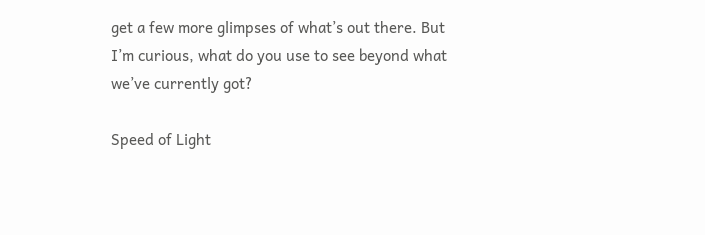get a few more glimpses of what’s out there. But I’m curious, what do you use to see beyond what we’ve currently got?

Speed of Light